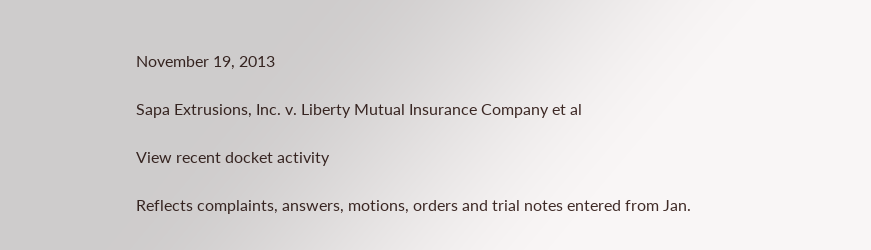November 19, 2013

Sapa Extrusions, Inc. v. Liberty Mutual Insurance Company et al

View recent docket activity

Reflects complaints, answers, motions, orders and trial notes entered from Jan.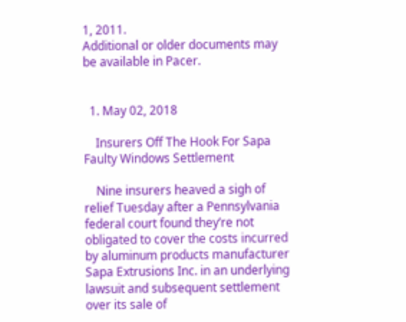1, 2011.
Additional or older documents may be available in Pacer.


  1. May 02, 2018

    Insurers Off The Hook For Sapa Faulty Windows Settlement

    Nine insurers heaved a sigh of relief Tuesday after a Pennsylvania federal court found they’re not obligated to cover the costs incurred by aluminum products manufacturer Sapa Extrusions Inc. in an underlying lawsuit and subsequent settlement over its sale of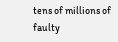tens of millions of faulty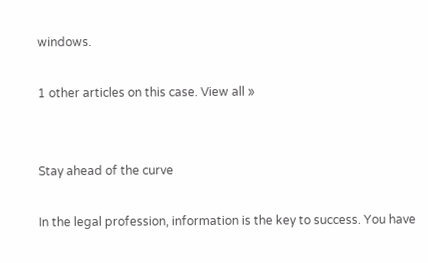windows.

1 other articles on this case. View all »


Stay ahead of the curve

In the legal profession, information is the key to success. You have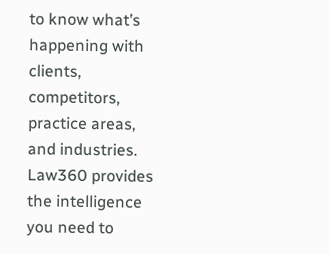to know what’s happening with clients, competitors, practice areas, and industries. Law360 provides the intelligence you need to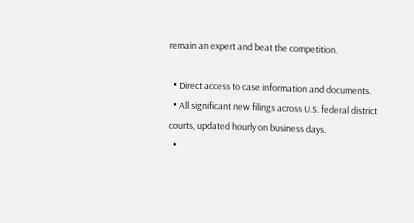remain an expert and beat the competition.

  • Direct access to case information and documents.
  • All significant new filings across U.S. federal district courts, updated hourly on business days.
  •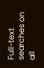Full-text searches on all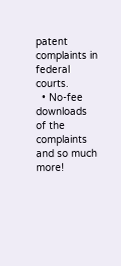patent complaints in federal courts.
  • No-fee downloads of the complaints and so much more!